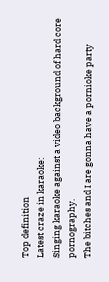Top definition
Latest craze in karaoke:
Singing karaoke against a video background of hard core pornography.
The bitches and I are gonna have a pornioke party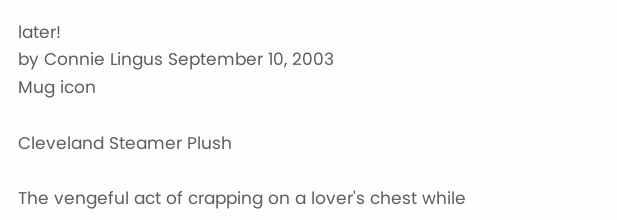later!
by Connie Lingus September 10, 2003
Mug icon

Cleveland Steamer Plush

The vengeful act of crapping on a lover's chest while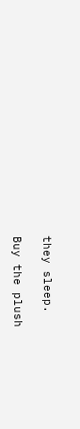they sleep.

Buy the plush